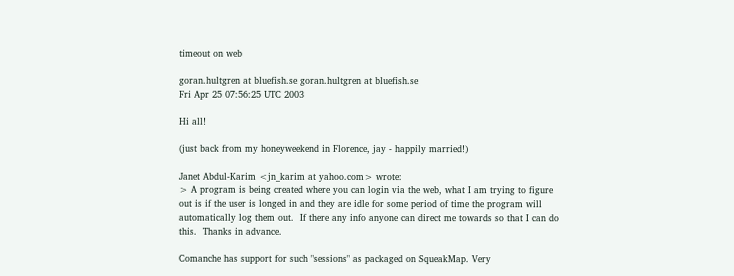timeout on web

goran.hultgren at bluefish.se goran.hultgren at bluefish.se
Fri Apr 25 07:56:25 UTC 2003

Hi all!

(just back from my honeyweekend in Florence, jay - happily married!)

Janet Abdul-Karim <jn_karim at yahoo.com> wrote:
> A program is being created where you can login via the web, what I am trying to figure out is if the user is longed in and they are idle for some period of time the program will automatically log them out.  If there any info anyone can direct me towards so that I can do this.  Thanks in advance.

Comanche has support for such "sessions" as packaged on SqueakMap. Very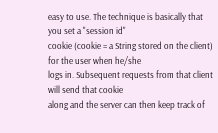easy to use. The technique is basically that you set a "session id"
cookie (cookie = a String stored on the client) for the user when he/she
logs in. Subsequent requests from that client will send that cookie
along and the server can then keep track of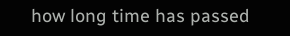how long time has passed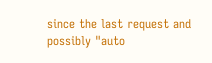since the last request and possibly "auto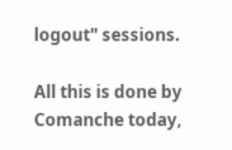logout" sessions.

All this is done by Comanche today,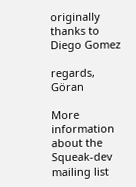originally thanks to Diego Gomez

regards, Göran

More information about the Squeak-dev mailing list